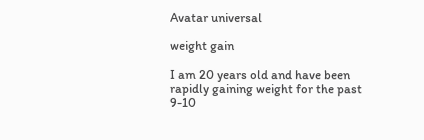Avatar universal

weight gain

I am 20 years old and have been rapidly gaining weight for the past 9-10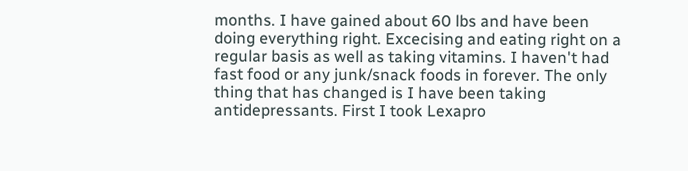months. I have gained about 60 lbs and have been doing everything right. Excecising and eating right on a regular basis as well as taking vitamins. I haven't had fast food or any junk/snack foods in forever. The only thing that has changed is I have been taking antidepressants. First I took Lexapro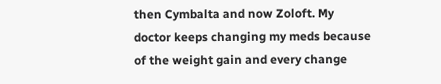then Cymbalta and now Zoloft. My doctor keeps changing my meds because of the weight gain and every change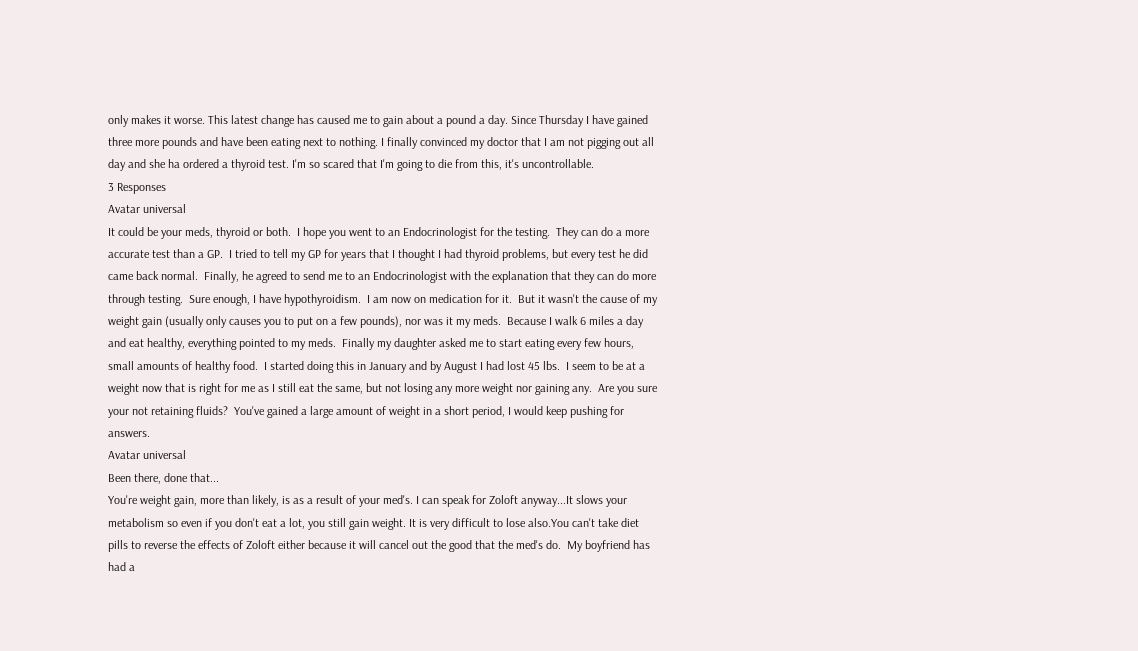only makes it worse. This latest change has caused me to gain about a pound a day. Since Thursday I have gained three more pounds and have been eating next to nothing. I finally convinced my doctor that I am not pigging out all day and she ha ordered a thyroid test. I'm so scared that I'm going to die from this, it's uncontrollable.
3 Responses
Avatar universal
It could be your meds, thyroid or both.  I hope you went to an Endocrinologist for the testing.  They can do a more accurate test than a GP.  I tried to tell my GP for years that I thought I had thyroid problems, but every test he did came back normal.  Finally, he agreed to send me to an Endocrinologist with the explanation that they can do more through testing.  Sure enough, I have hypothyroidism.  I am now on medication for it.  But it wasn't the cause of my weight gain (usually only causes you to put on a few pounds), nor was it my meds.  Because I walk 6 miles a day and eat healthy, everything pointed to my meds.  Finally my daughter asked me to start eating every few hours, small amounts of healthy food.  I started doing this in January and by August I had lost 45 lbs.  I seem to be at a weight now that is right for me as I still eat the same, but not losing any more weight nor gaining any.  Are you sure your not retaining fluids?  You've gained a large amount of weight in a short period, I would keep pushing for answers.
Avatar universal
Been there, done that...
You're weight gain, more than likely, is as a result of your med's. I can speak for Zoloft anyway...It slows your metabolism so even if you don't eat a lot, you still gain weight. It is very difficult to lose also.You can't take diet pills to reverse the effects of Zoloft either because it will cancel out the good that the med's do.  My boyfriend has had a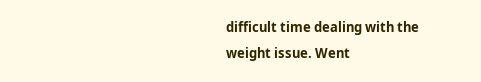difficult time dealing with the weight issue. Went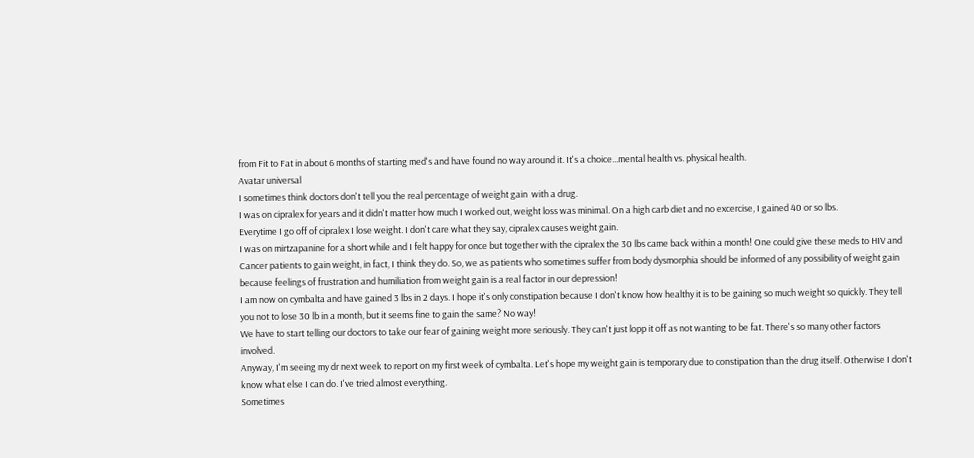from Fit to Fat in about 6 months of starting med's and have found no way around it. It's a choice...mental health vs. physical health.
Avatar universal
I sometimes think doctors don't tell you the real percentage of weight gain  with a drug.
I was on cipralex for years and it didn't matter how much I worked out, weight loss was minimal. On a high carb diet and no excercise, I gained 40 or so lbs.
Everytime I go off of cipralex I lose weight. I don't care what they say, cipralex causes weight gain.
I was on mirtzapanine for a short while and I felt happy for once but together with the cipralex the 30 lbs came back within a month! One could give these meds to HIV and Cancer patients to gain weight, in fact, I think they do. So, we as patients who sometimes suffer from body dysmorphia should be informed of any possibility of weight gain because feelings of frustration and humiliation from weight gain is a real factor in our depression!
I am now on cymbalta and have gained 3 lbs in 2 days. I hope it's only constipation because I don't know how healthy it is to be gaining so much weight so quickly. They tell you not to lose 30 lb in a month, but it seems fine to gain the same? No way!
We have to start telling our doctors to take our fear of gaining weight more seriously. They can't just lopp it off as not wanting to be fat. There's so many other factors involved.
Anyway, I'm seeing my dr next week to report on my first week of cymbalta. Let's hope my weight gain is temporary due to constipation than the drug itself. Otherwise I don't know what else I can do. I've tried almost everything.
Sometimes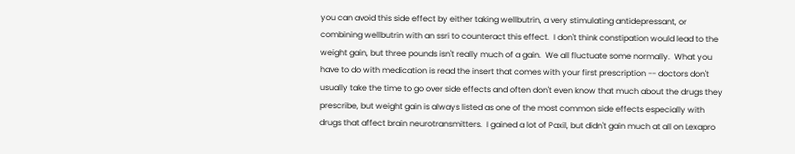you can avoid this side effect by either taking wellbutrin, a very stimulating antidepressant, or combining wellbutrin with an ssri to counteract this effect.  I don't think constipation would lead to the weight gain, but three pounds isn't really much of a gain.  We all fluctuate some normally.  What you have to do with medication is read the insert that comes with your first prescription -- doctors don't usually take the time to go over side effects and often don't even know that much about the drugs they prescribe, but weight gain is always listed as one of the most common side effects especially with drugs that affect brain neurotransmitters.  I gained a lot of Paxil, but didn't gain much at all on Lexapro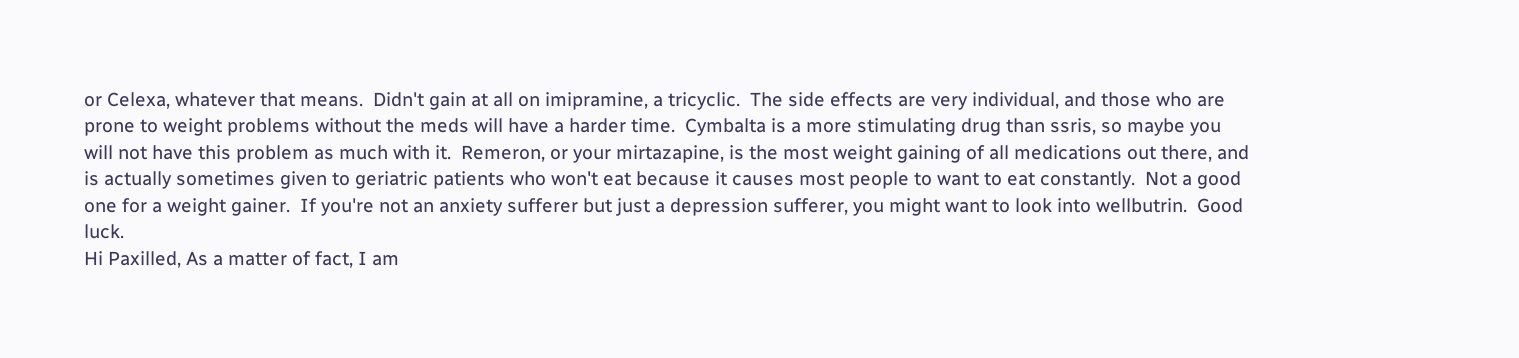or Celexa, whatever that means.  Didn't gain at all on imipramine, a tricyclic.  The side effects are very individual, and those who are prone to weight problems without the meds will have a harder time.  Cymbalta is a more stimulating drug than ssris, so maybe you will not have this problem as much with it.  Remeron, or your mirtazapine, is the most weight gaining of all medications out there, and is actually sometimes given to geriatric patients who won't eat because it causes most people to want to eat constantly.  Not a good one for a weight gainer.  If you're not an anxiety sufferer but just a depression sufferer, you might want to look into wellbutrin.  Good luck.
Hi Paxilled, As a matter of fact, I am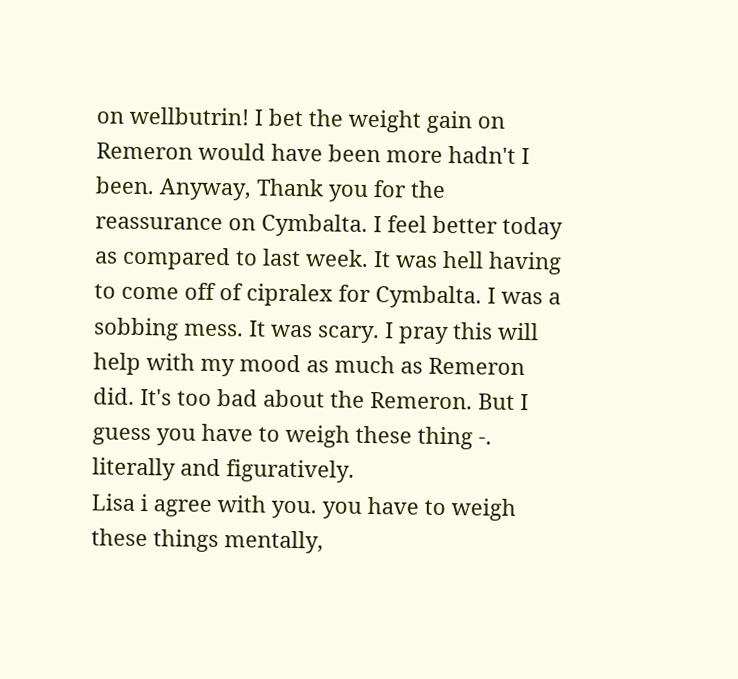on wellbutrin! I bet the weight gain on Remeron would have been more hadn't I been. Anyway, Thank you for the reassurance on Cymbalta. I feel better today as compared to last week. It was hell having to come off of cipralex for Cymbalta. I was a sobbing mess. It was scary. I pray this will help with my mood as much as Remeron did. It's too bad about the Remeron. But I guess you have to weigh these thing -. literally and figuratively.
Lisa i agree with you. you have to weigh these things mentally,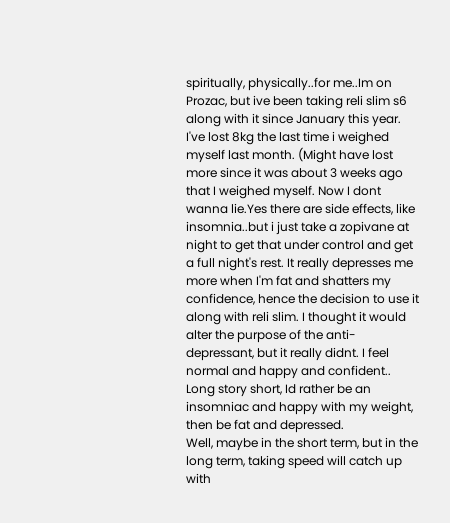spiritually, physically..for me..Im on Prozac, but ive been taking reli slim s6 along with it since January this year. I've lost 8kg the last time i weighed myself last month. (Might have lost more since it was about 3 weeks ago that I weighed myself. Now I dont wanna lie.Yes there are side effects, like insomnia..but i just take a zopivane at night to get that under control and get a full night's rest. It really depresses me more when I'm fat and shatters my confidence, hence the decision to use it along with reli slim. I thought it would alter the purpose of the anti-depressant, but it really didnt. I feel normal and happy and confident.. Long story short, Id rather be an insomniac and happy with my weight, then be fat and depressed.
Well, maybe in the short term, but in the long term, taking speed will catch up with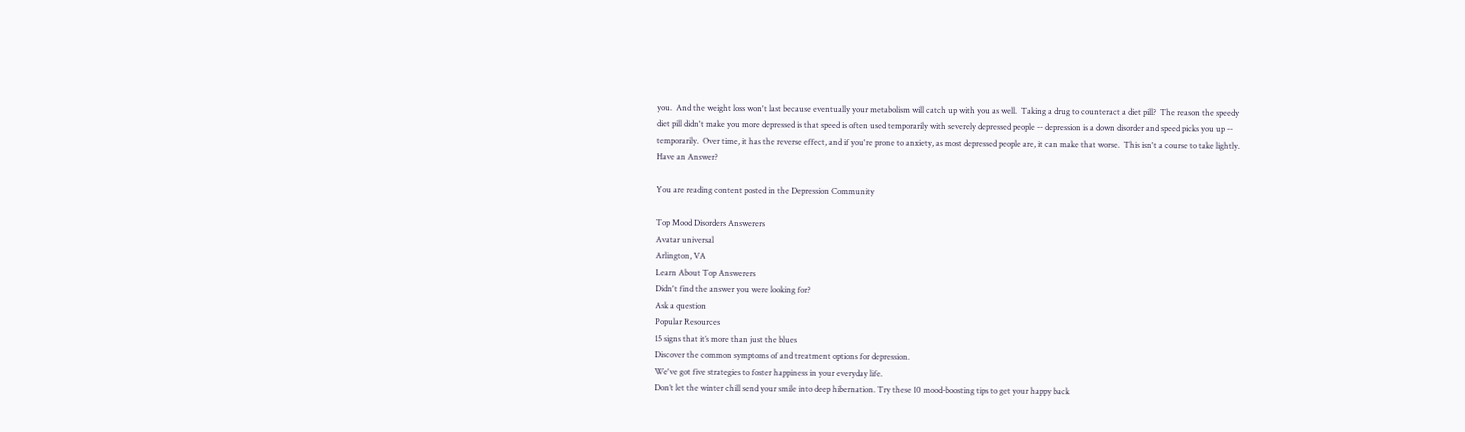you.  And the weight loss won't last because eventually your metabolism will catch up with you as well.  Taking a drug to counteract a diet pill?  The reason the speedy diet pill didn't make you more depressed is that speed is often used temporarily with severely depressed people -- depression is a down disorder and speed picks you up -- temporarily.  Over time, it has the reverse effect, and if you're prone to anxiety, as most depressed people are, it can make that worse.  This isn't a course to take lightly.
Have an Answer?

You are reading content posted in the Depression Community

Top Mood Disorders Answerers
Avatar universal
Arlington, VA
Learn About Top Answerers
Didn't find the answer you were looking for?
Ask a question
Popular Resources
15 signs that it’s more than just the blues
Discover the common symptoms of and treatment options for depression.
We've got five strategies to foster happiness in your everyday life.
Don’t let the winter chill send your smile into deep hibernation. Try these 10 mood-boosting tips to get your happy back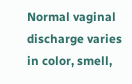Normal vaginal discharge varies in color, smell,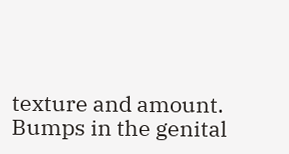texture and amount.
Bumps in the genital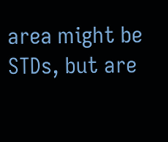area might be STDs, but are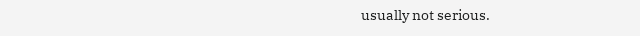usually not serious.